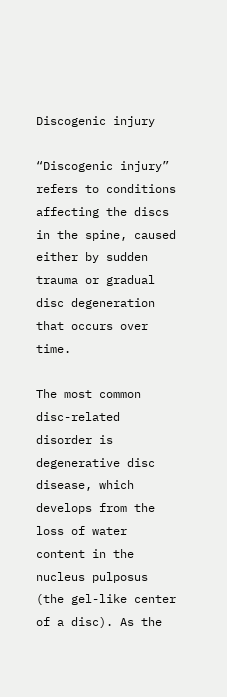Discogenic injury

“Discogenic injury” refers to conditions affecting the discs in the spine, caused either by sudden trauma or gradual disc degeneration that occurs over time.

The most common disc-related disorder is degenerative disc disease, which develops from the loss of water content in the nucleus pulposus (the gel-like center of a disc). As the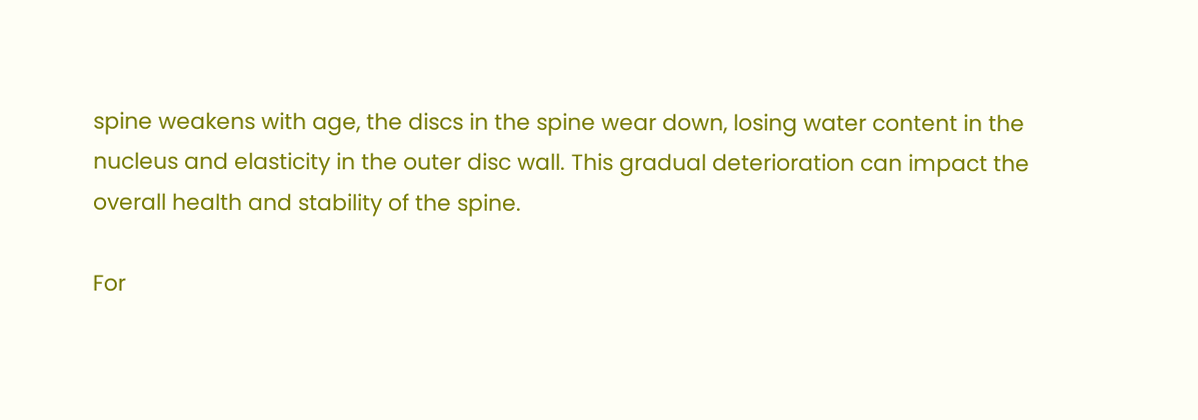spine weakens with age, the discs in the spine wear down, losing water content in the nucleus and elasticity in the outer disc wall. This gradual deterioration can impact the overall health and stability of the spine.

For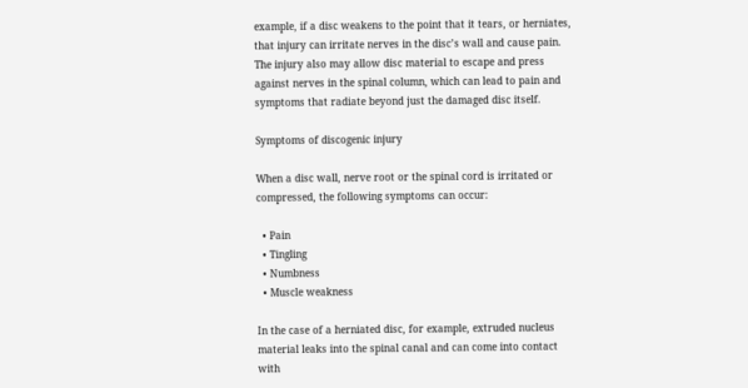example, if a disc weakens to the point that it tears, or herniates, that injury can irritate nerves in the disc’s wall and cause pain. The injury also may allow disc material to escape and press against nerves in the spinal column, which can lead to pain and symptoms that radiate beyond just the damaged disc itself.

Symptoms of discogenic injury

When a disc wall, nerve root or the spinal cord is irritated or compressed, the following symptoms can occur:

  • Pain
  • Tingling
  • Numbness
  • Muscle weakness

In the case of a herniated disc, for example, extruded nucleus material leaks into the spinal canal and can come into contact with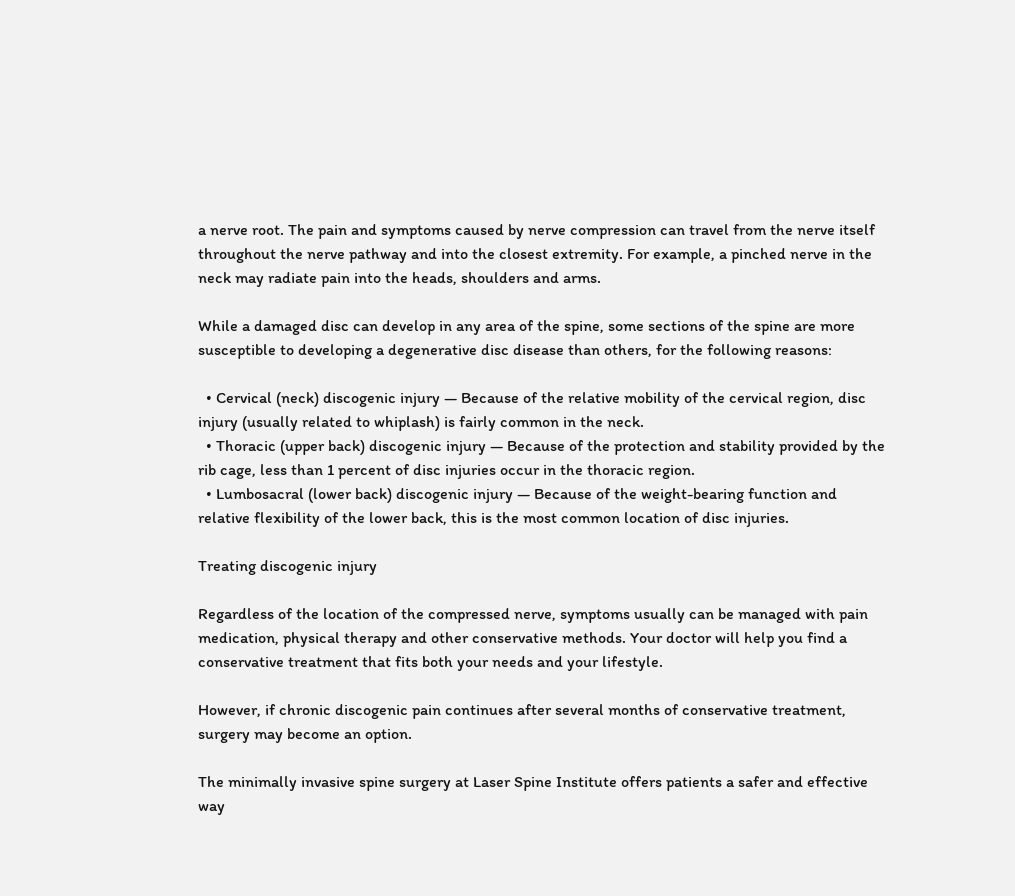a nerve root. The pain and symptoms caused by nerve compression can travel from the nerve itself throughout the nerve pathway and into the closest extremity. For example, a pinched nerve in the neck may radiate pain into the heads, shoulders and arms.

While a damaged disc can develop in any area of the spine, some sections of the spine are more susceptible to developing a degenerative disc disease than others, for the following reasons:

  • Cervical (neck) discogenic injury — Because of the relative mobility of the cervical region, disc injury (usually related to whiplash) is fairly common in the neck.
  • Thoracic (upper back) discogenic injury — Because of the protection and stability provided by the rib cage, less than 1 percent of disc injuries occur in the thoracic region.
  • Lumbosacral (lower back) discogenic injury — Because of the weight-bearing function and relative flexibility of the lower back, this is the most common location of disc injuries.

Treating discogenic injury

Regardless of the location of the compressed nerve, symptoms usually can be managed with pain medication, physical therapy and other conservative methods. Your doctor will help you find a conservative treatment that fits both your needs and your lifestyle.

However, if chronic discogenic pain continues after several months of conservative treatment, surgery may become an option.

The minimally invasive spine surgery at Laser Spine Institute offers patients a safer and effective way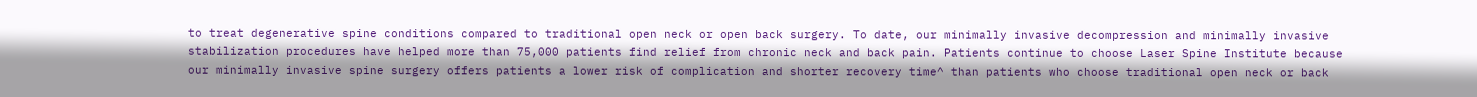to treat degenerative spine conditions compared to traditional open neck or open back surgery. To date, our minimally invasive decompression and minimally invasive stabilization procedures have helped more than 75,000 patients find relief from chronic neck and back pain. Patients continue to choose Laser Spine Institute because our minimally invasive spine surgery offers patients a lower risk of complication and shorter recovery time^ than patients who choose traditional open neck or back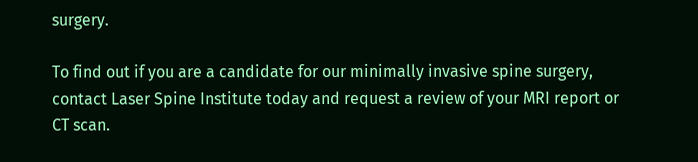surgery.

To find out if you are a candidate for our minimally invasive spine surgery, contact Laser Spine Institute today and request a review of your MRI report or CT scan.